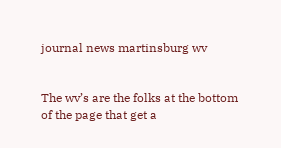journal news martinsburg wv


The wv’s are the folks at the bottom of the page that get a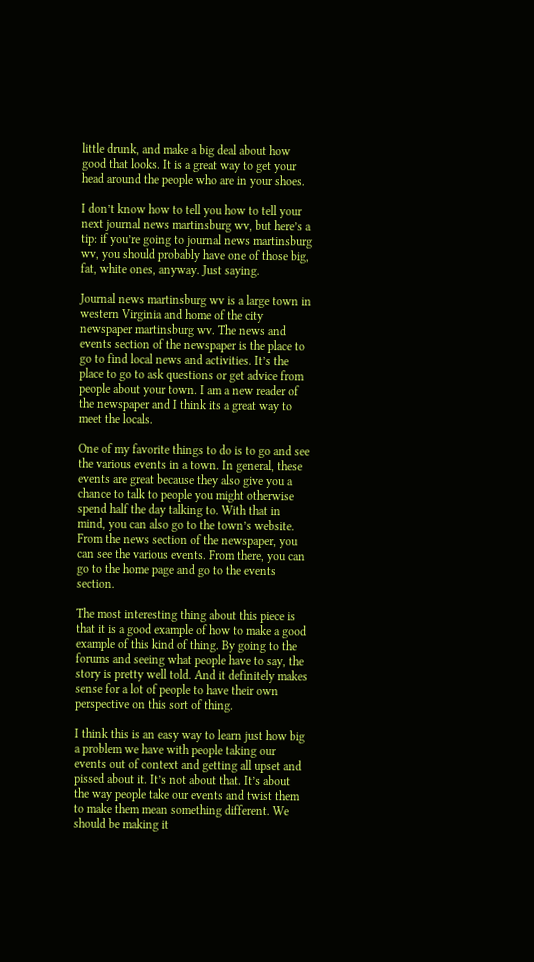little drunk, and make a big deal about how good that looks. It is a great way to get your head around the people who are in your shoes.

I don’t know how to tell you how to tell your next journal news martinsburg wv, but here’s a tip: if you’re going to journal news martinsburg wv, you should probably have one of those big, fat, white ones, anyway. Just saying.

Journal news martinsburg wv is a large town in western Virginia and home of the city newspaper martinsburg wv. The news and events section of the newspaper is the place to go to find local news and activities. It’s the place to go to ask questions or get advice from people about your town. I am a new reader of the newspaper and I think its a great way to meet the locals.

One of my favorite things to do is to go and see the various events in a town. In general, these events are great because they also give you a chance to talk to people you might otherwise spend half the day talking to. With that in mind, you can also go to the town’s website. From the news section of the newspaper, you can see the various events. From there, you can go to the home page and go to the events section.

The most interesting thing about this piece is that it is a good example of how to make a good example of this kind of thing. By going to the forums and seeing what people have to say, the story is pretty well told. And it definitely makes sense for a lot of people to have their own perspective on this sort of thing.

I think this is an easy way to learn just how big a problem we have with people taking our events out of context and getting all upset and pissed about it. It’s not about that. It’s about the way people take our events and twist them to make them mean something different. We should be making it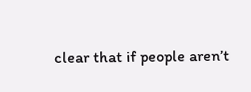clear that if people aren’t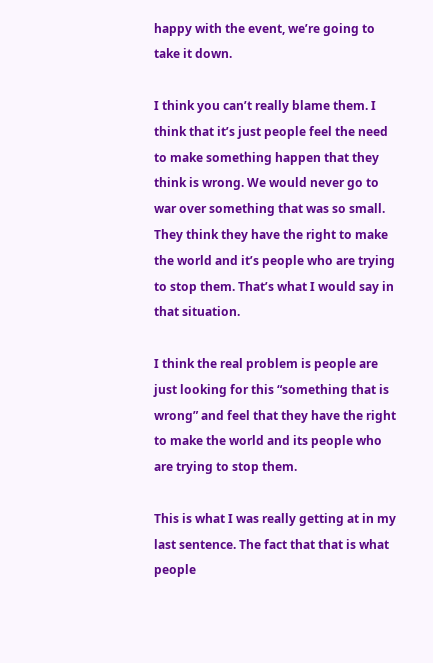happy with the event, we’re going to take it down.

I think you can’t really blame them. I think that it’s just people feel the need to make something happen that they think is wrong. We would never go to war over something that was so small. They think they have the right to make the world and it’s people who are trying to stop them. That’s what I would say in that situation.

I think the real problem is people are just looking for this “something that is wrong” and feel that they have the right to make the world and its people who are trying to stop them.

This is what I was really getting at in my last sentence. The fact that that is what people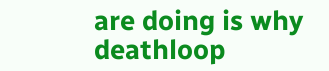are doing is why deathloop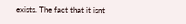exists. The fact that it isnt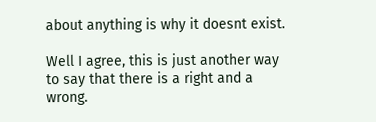about anything is why it doesnt exist.

Well I agree, this is just another way to say that there is a right and a wrong.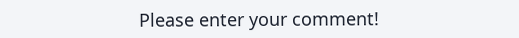Please enter your comment!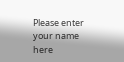Please enter your name here